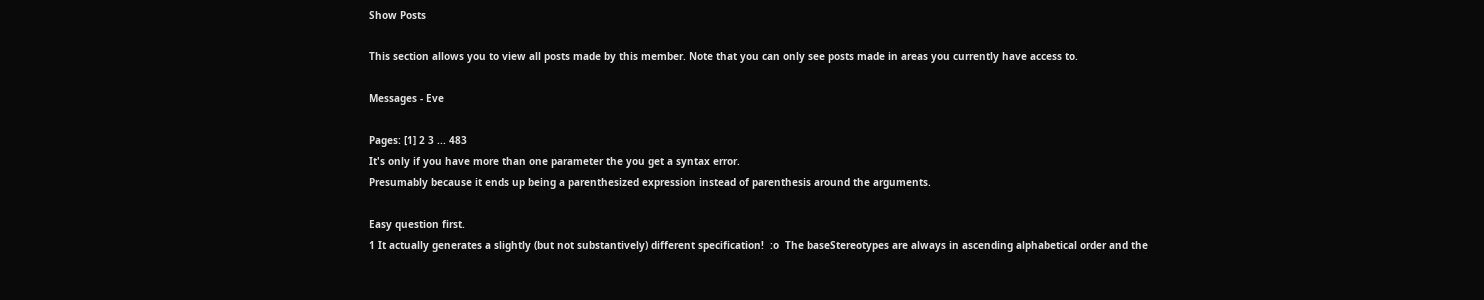Show Posts

This section allows you to view all posts made by this member. Note that you can only see posts made in areas you currently have access to.

Messages - Eve

Pages: [1] 2 3 ... 483
It's only if you have more than one parameter the you get a syntax error.
Presumably because it ends up being a parenthesized expression instead of parenthesis around the arguments.

Easy question first.
1 It actually generates a slightly (but not substantively) different specification!  :o  The baseStereotypes are always in ascending alphabetical order and the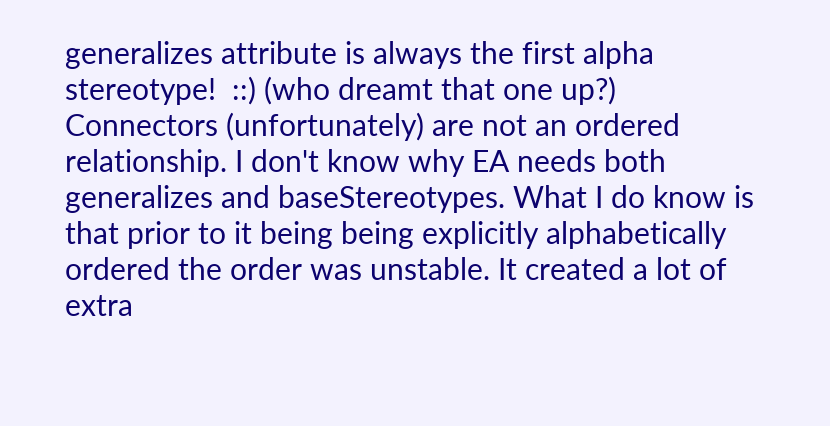generalizes attribute is always the first alpha stereotype!  ::) (who dreamt that one up?)
Connectors (unfortunately) are not an ordered relationship. I don't know why EA needs both generalizes and baseStereotypes. What I do know is that prior to it being being explicitly alphabetically ordered the order was unstable. It created a lot of extra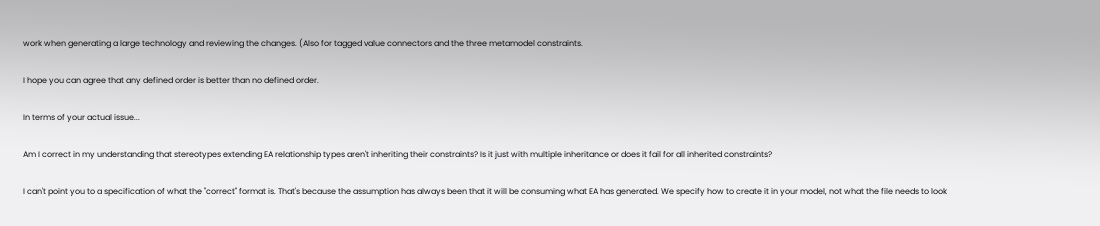work when generating a large technology and reviewing the changes. (Also for tagged value connectors and the three metamodel constraints.

I hope you can agree that any defined order is better than no defined order.

In terms of your actual issue...

Am I correct in my understanding that stereotypes extending EA relationship types aren't inheriting their constraints? Is it just with multiple inheritance or does it fail for all inherited constraints?

I can't point you to a specification of what the "correct" format is. That's because the assumption has always been that it will be consuming what EA has generated. We specify how to create it in your model, not what the file needs to look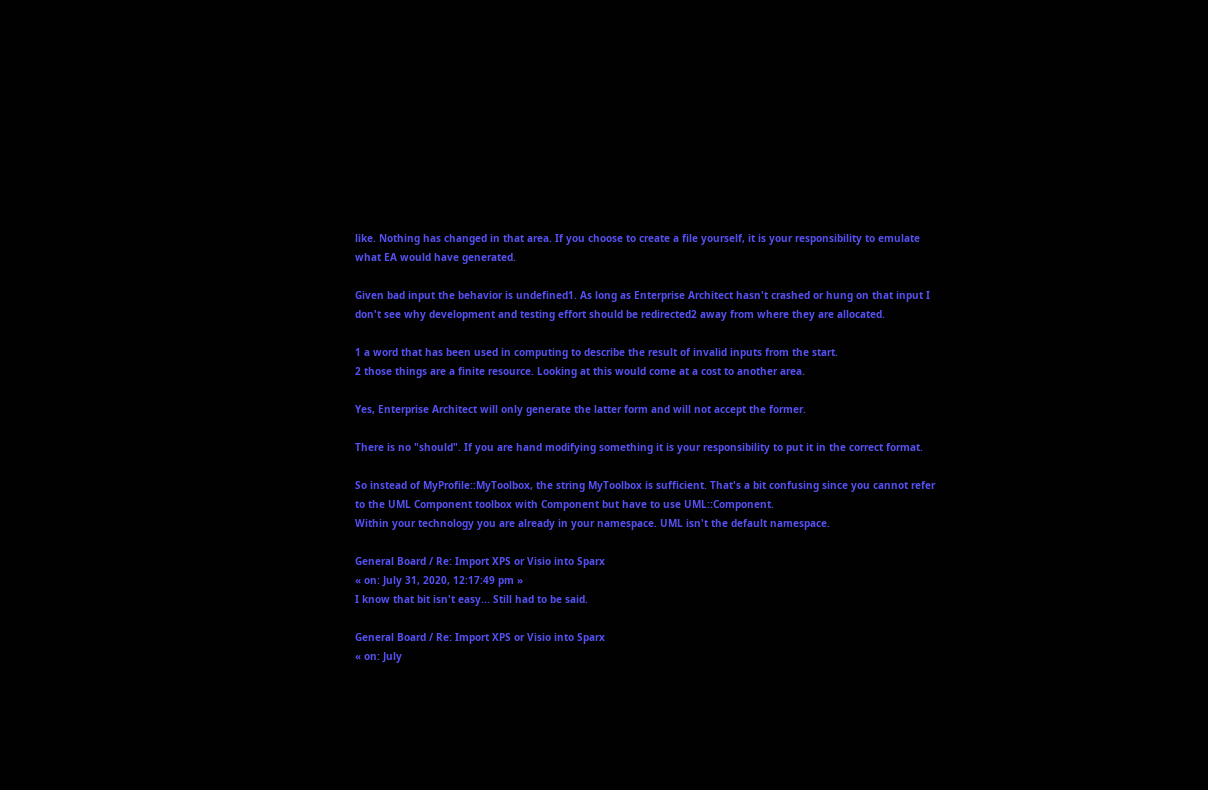like. Nothing has changed in that area. If you choose to create a file yourself, it is your responsibility to emulate what EA would have generated.

Given bad input the behavior is undefined1. As long as Enterprise Architect hasn't crashed or hung on that input I don't see why development and testing effort should be redirected2 away from where they are allocated.

1 a word that has been used in computing to describe the result of invalid inputs from the start.
2 those things are a finite resource. Looking at this would come at a cost to another area.

Yes, Enterprise Architect will only generate the latter form and will not accept the former.

There is no "should". If you are hand modifying something it is your responsibility to put it in the correct format.

So instead of MyProfile::MyToolbox, the string MyToolbox is sufficient. That's a bit confusing since you cannot refer to the UML Component toolbox with Component but have to use UML::Component.
Within your technology you are already in your namespace. UML isn't the default namespace.

General Board / Re: Import XPS or Visio into Sparx
« on: July 31, 2020, 12:17:49 pm »
I know that bit isn't easy... Still had to be said.

General Board / Re: Import XPS or Visio into Sparx
« on: July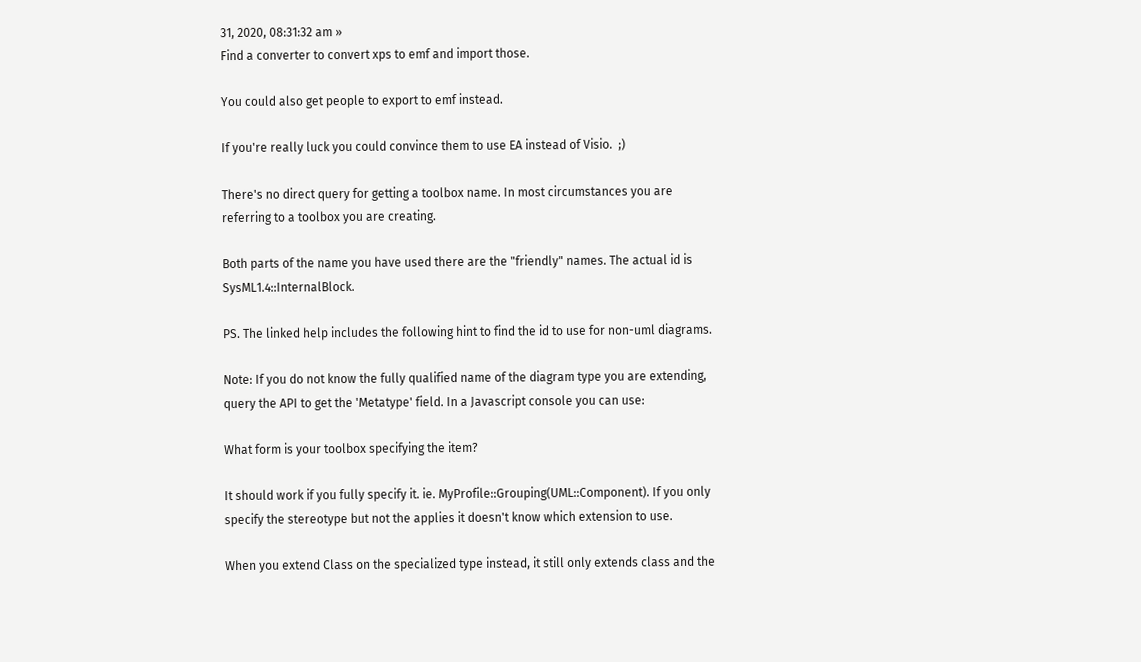31, 2020, 08:31:32 am »
Find a converter to convert xps to emf and import those.

You could also get people to export to emf instead.

If you're really luck you could convince them to use EA instead of Visio.  ;)

There's no direct query for getting a toolbox name. In most circumstances you are referring to a toolbox you are creating.

Both parts of the name you have used there are the "friendly" names. The actual id is SysML1.4::InternalBlock.

PS. The linked help includes the following hint to find the id to use for non-uml diagrams.

Note: If you do not know the fully qualified name of the diagram type you are extending, query the API to get the 'Metatype' field. In a Javascript console you can use:

What form is your toolbox specifying the item?

It should work if you fully specify it. ie. MyProfile::Grouping(UML::Component). If you only specify the stereotype but not the applies it doesn't know which extension to use.

When you extend Class on the specialized type instead, it still only extends class and the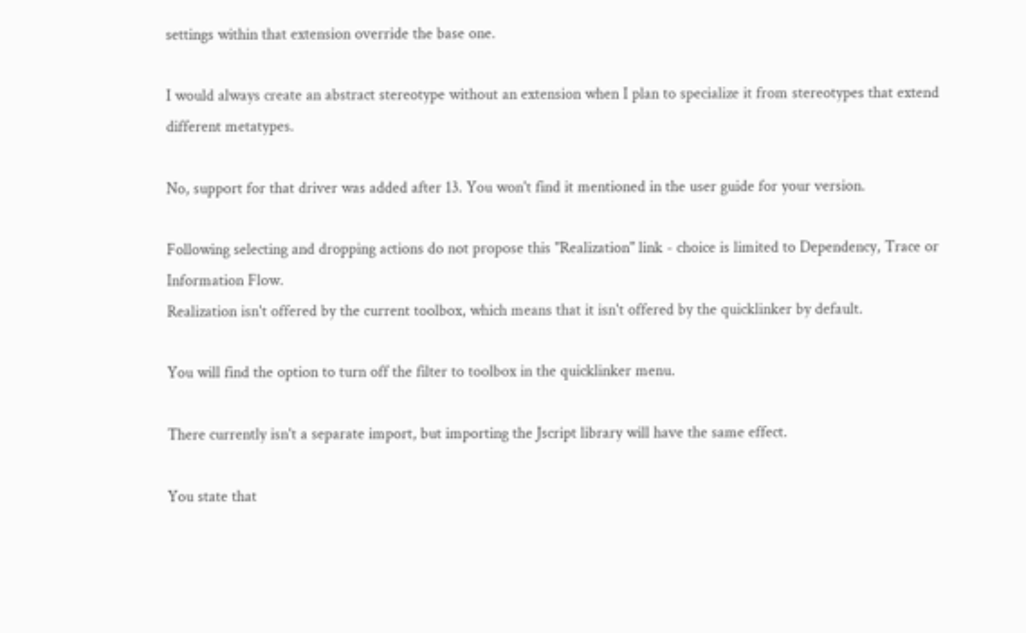settings within that extension override the base one.

I would always create an abstract stereotype without an extension when I plan to specialize it from stereotypes that extend different metatypes.

No, support for that driver was added after 13. You won't find it mentioned in the user guide for your version.

Following selecting and dropping actions do not propose this "Realization" link - choice is limited to Dependency, Trace or Information Flow.
Realization isn't offered by the current toolbox, which means that it isn't offered by the quicklinker by default.

You will find the option to turn off the filter to toolbox in the quicklinker menu.

There currently isn't a separate import, but importing the Jscript library will have the same effect.

You state that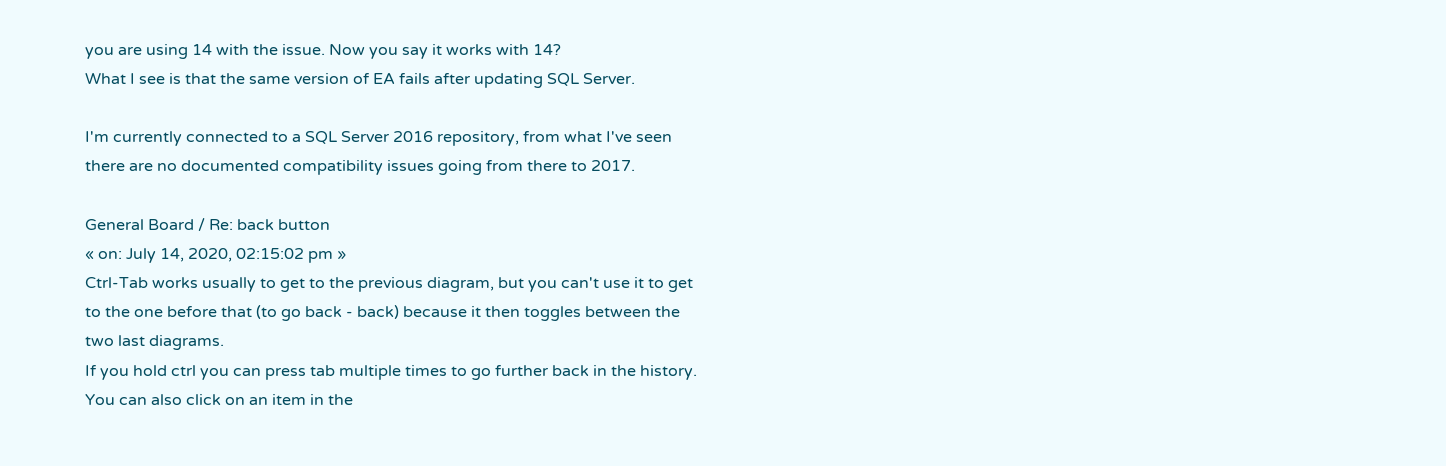you are using 14 with the issue. Now you say it works with 14?
What I see is that the same version of EA fails after updating SQL Server.

I'm currently connected to a SQL Server 2016 repository, from what I've seen there are no documented compatibility issues going from there to 2017.

General Board / Re: back button
« on: July 14, 2020, 02:15:02 pm »
Ctrl-Tab works usually to get to the previous diagram, but you can't use it to get to the one before that (to go back - back) because it then toggles between the two last diagrams.
If you hold ctrl you can press tab multiple times to go further back in the history. You can also click on an item in the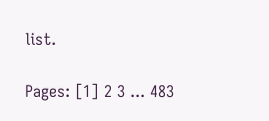list.

Pages: [1] 2 3 ... 483